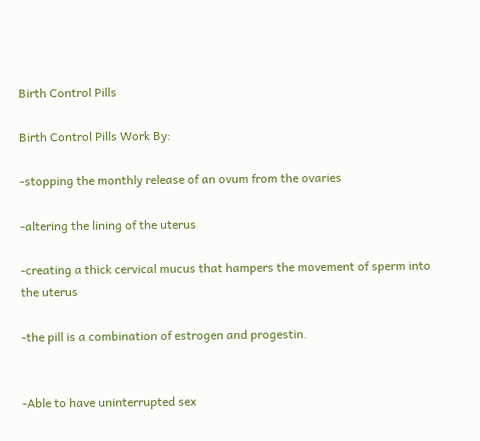Birth Control Pills

Birth Control Pills Work By:

-stopping the monthly release of an ovum from the ovaries

-altering the lining of the uterus

-creating a thick cervical mucus that hampers the movement of sperm into the uterus

-the pill is a combination of estrogen and progestin.


-Able to have uninterrupted sex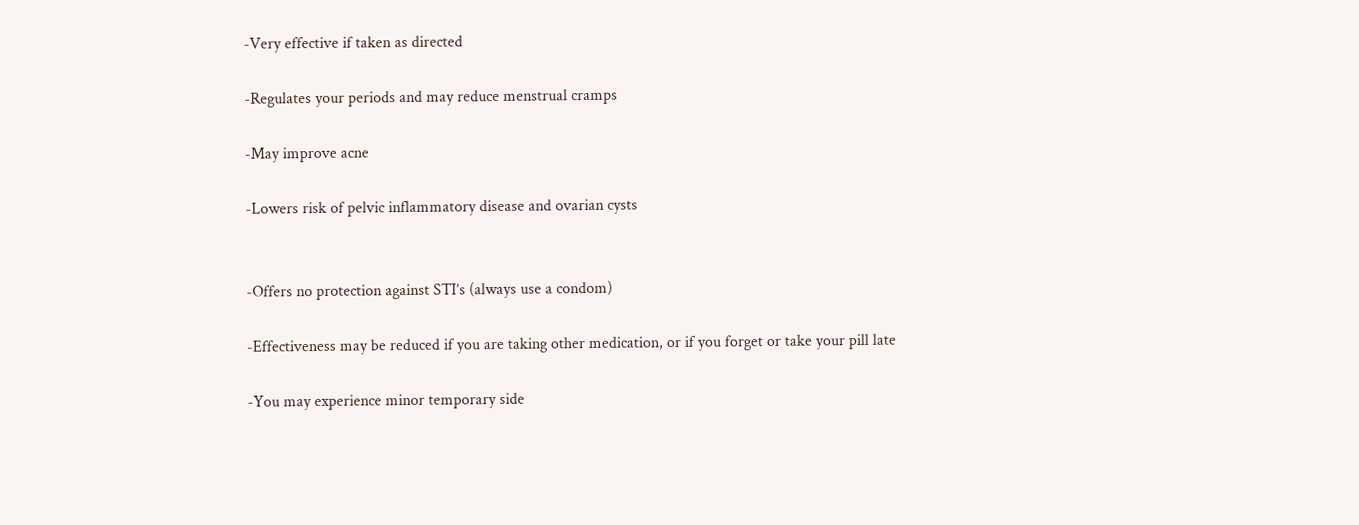-Very effective if taken as directed

-Regulates your periods and may reduce menstrual cramps

-May improve acne

-Lowers risk of pelvic inflammatory disease and ovarian cysts


-Offers no protection against STI’s (always use a condom)

-Effectiveness may be reduced if you are taking other medication, or if you forget or take your pill late

-You may experience minor temporary side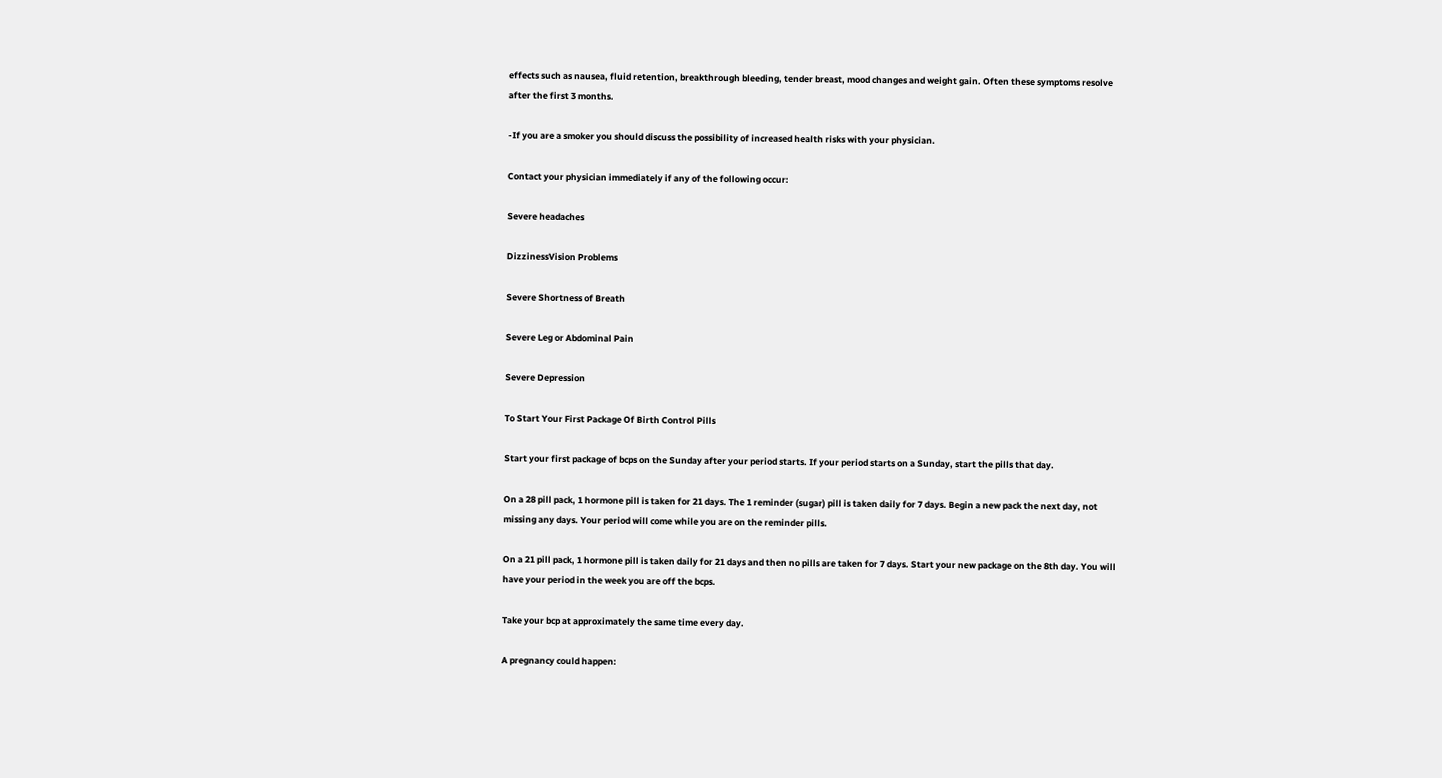effects such as nausea, fluid retention, breakthrough bleeding, tender breast, mood changes and weight gain. Often these symptoms resolve after the first 3 months.

-If you are a smoker you should discuss the possibility of increased health risks with your physician.

Contact your physician immediately if any of the following occur:

Severe headaches

DizzinessVision Problems

Severe Shortness of Breath

Severe Leg or Abdominal Pain

Severe Depression

To Start Your First Package Of Birth Control Pills

Start your first package of bcps on the Sunday after your period starts. If your period starts on a Sunday, start the pills that day.

On a 28 pill pack, 1 hormone pill is taken for 21 days. The 1 reminder (sugar) pill is taken daily for 7 days. Begin a new pack the next day, not missing any days. Your period will come while you are on the reminder pills.

On a 21 pill pack, 1 hormone pill is taken daily for 21 days and then no pills are taken for 7 days. Start your new package on the 8th day. You will have your period in the week you are off the bcps.

Take your bcp at approximately the same time every day.

A pregnancy could happen: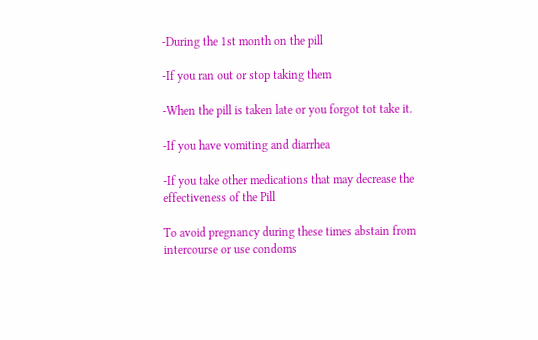-During the 1st month on the pill

-If you ran out or stop taking them

-When the pill is taken late or you forgot tot take it.

-If you have vomiting and diarrhea

-If you take other medications that may decrease the effectiveness of the Pill

To avoid pregnancy during these times abstain from intercourse or use condoms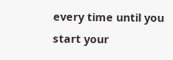every time until you start your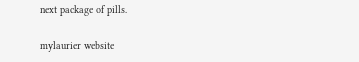next package of pills.

mylaurier website